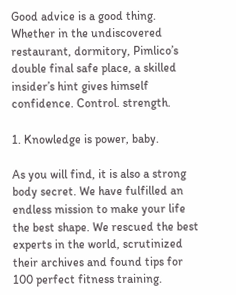Good advice is a good thing. Whether in the undiscovered restaurant, dormitory, Pimlico’s double final safe place, a skilled insider’s hint gives himself confidence. Control. strength.

1. Knowledge is power, baby.

As you will find, it is also a strong body secret. We have fulfilled an endless mission to make your life the best shape. We rescued the best experts in the world, scrutinized their archives and found tips for 100 perfect fitness training.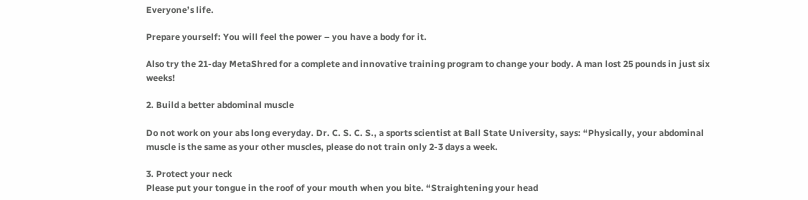Everyone’s life.

Prepare yourself: You will feel the power – you have a body for it.

Also try the 21-day MetaShred for a complete and innovative training program to change your body. A man lost 25 pounds in just six weeks!

2. Build a better abdominal muscle

Do not work on your abs long everyday. Dr. C. S. C. S., a sports scientist at Ball State University, says: “Physically, your abdominal muscle is the same as your other muscles, please do not train only 2-3 days a week.

3. Protect your neck
Please put your tongue in the roof of your mouth when you bite. “Straightening your head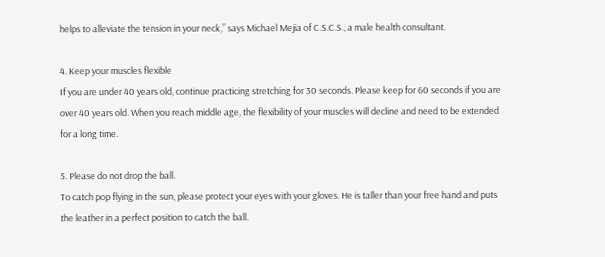helps to alleviate the tension in your neck,” says Michael Mejia of C.S.C.S., a male health consultant.

4. Keep your muscles flexible
If you are under 40 years old, continue practicing stretching for 30 seconds. Please keep for 60 seconds if you are over 40 years old. When you reach middle age, the flexibility of your muscles will decline and need to be extended for a long time.

5. Please do not drop the ball.
To catch pop flying in the sun, please protect your eyes with your gloves. He is taller than your free hand and puts the leather in a perfect position to catch the ball.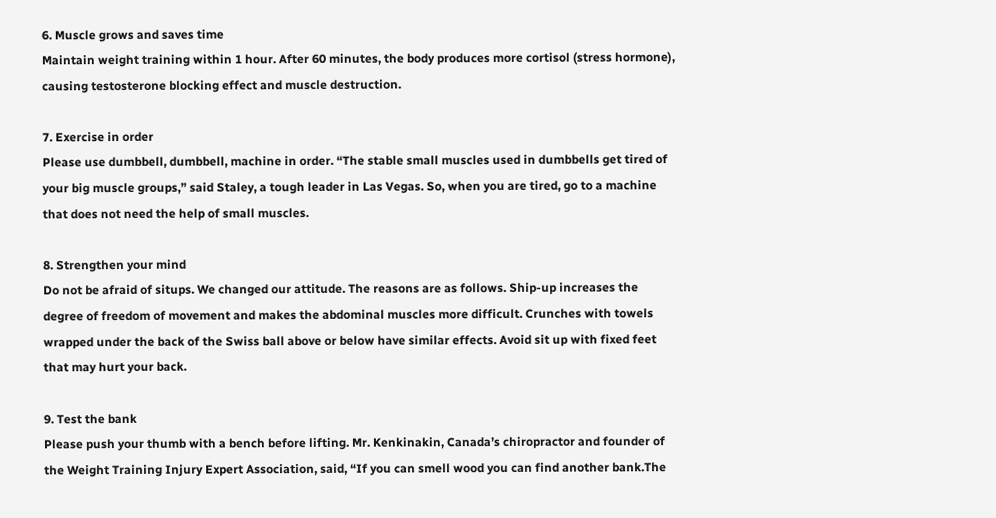6. Muscle grows and saves time
Maintain weight training within 1 hour. After 60 minutes, the body produces more cortisol (stress hormone), causing testosterone blocking effect and muscle destruction.

7. Exercise in order
Please use dumbbell, dumbbell, machine in order. “The stable small muscles used in dumbbells get tired of your big muscle groups,” said Staley, a tough leader in Las Vegas. So, when you are tired, go to a machine that does not need the help of small muscles.

8. Strengthen your mind
Do not be afraid of situps. We changed our attitude. The reasons are as follows. Ship-up increases the degree of freedom of movement and makes the abdominal muscles more difficult. Crunches with towels wrapped under the back of the Swiss ball above or below have similar effects. Avoid sit up with fixed feet that may hurt your back.

9. Test the bank
Please push your thumb with a bench before lifting. Mr. Kenkinakin, Canada’s chiropractor and founder of the Weight Training Injury Expert Association, said, “If you can smell wood you can find another bank.The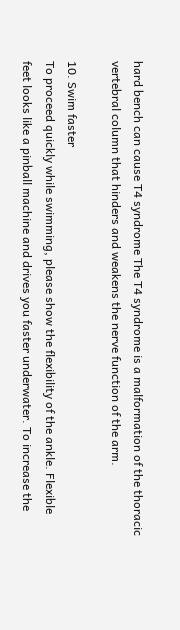hard bench can cause T4 syndrome The T4 syndrome is a malformation of the thoracic vertebral column that hinders and weakens the nerve function of the arm.

10. Swim faster
To proceed quickly while swimming, please show the flexibility of the ankle. Flexible feet looks like a pinball machine and drives you faster underwater. To increase the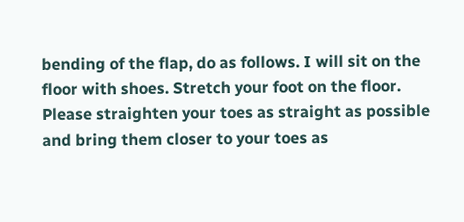bending of the flap, do as follows. I will sit on the floor with shoes. Stretch your foot on the floor. Please straighten your toes as straight as possible and bring them closer to your toes as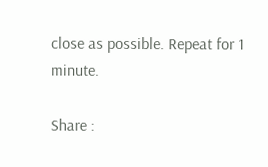close as possible. Repeat for 1 minute.

Share :